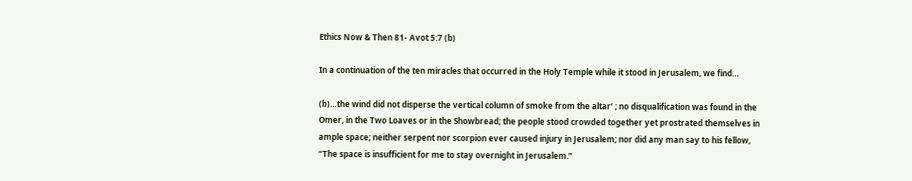Ethics Now & Then 81- Avot 5:7 (b)

In a continuation of the ten miracles that occurred in the Holy Temple while it stood in Jerusalem, we find…

(b)…the wind did not disperse the vertical column of smoke from the altar’ ; no disqualification was found in the Omer, in the Two Loaves or in the Showbread; the people stood crowded together yet prostrated themselves in ample space; neither serpent nor scorpion ever caused injury in Jerusalem; nor did any man say to his fellow, “The space is insufficient for me to stay overnight in Jerusalem.”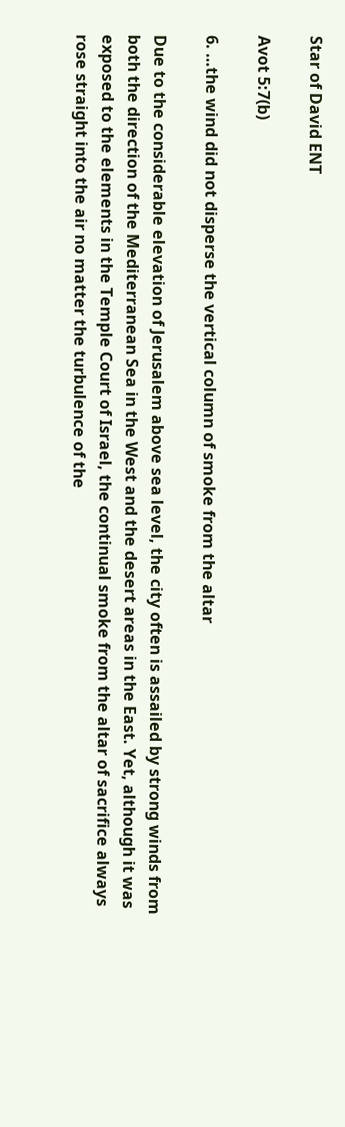Star of David ENT

Avot 5:7(b)

6. …the wind did not disperse the vertical column of smoke from the altar

Due to the considerable elevation of Jerusalem above sea level, the city often is assailed by strong winds from both the direction of the Mediterranean Sea in the West and the desert areas in the East. Yet, although it was exposed to the elements in the Temple Court of Israel, the continual smoke from the altar of sacrifice always rose straight into the air no matter the turbulence of the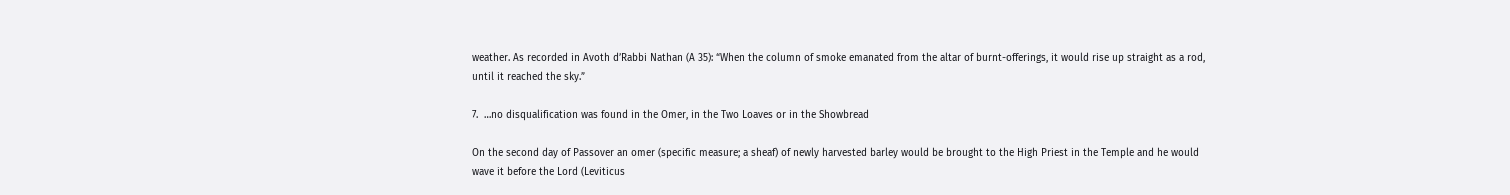weather. As recorded in Avoth d’Rabbi Nathan (A 35): “When the column of smoke emanated from the altar of burnt-offerings, it would rise up straight as a rod, until it reached the sky.”

7.  …no disqualification was found in the Omer, in the Two Loaves or in the Showbread

On the second day of Passover an omer (specific measure; a sheaf) of newly harvested barley would be brought to the High Priest in the Temple and he would wave it before the Lord (Leviticus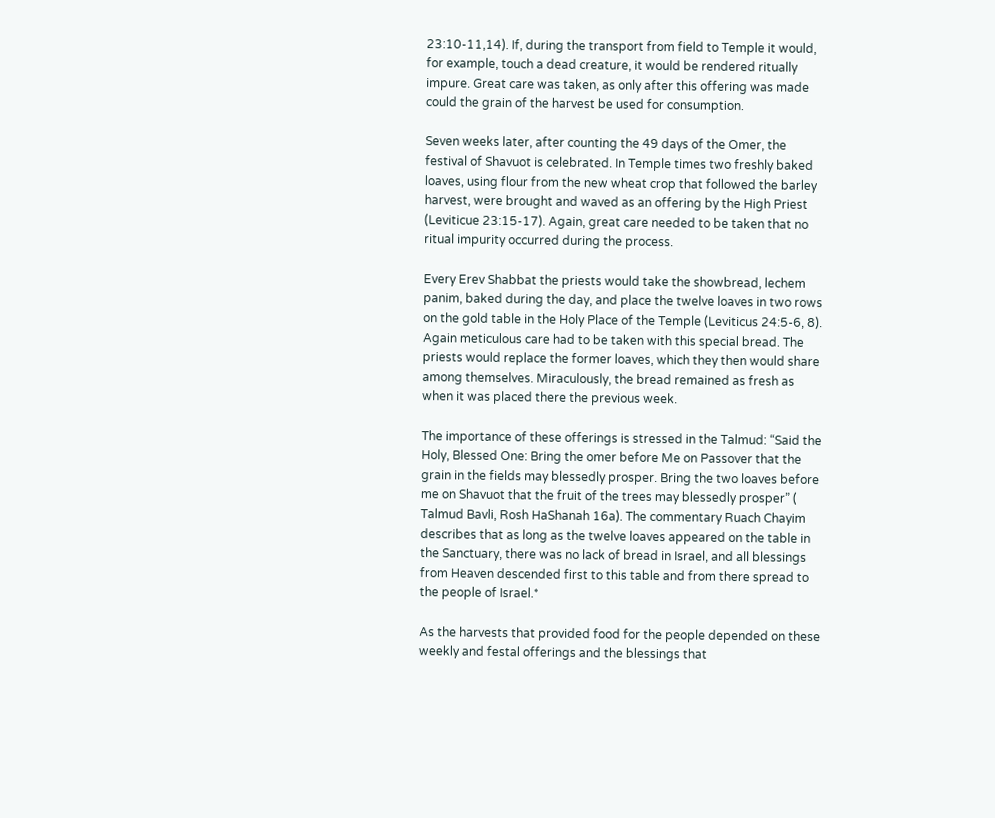23:10-11,14). If, during the transport from field to Temple it would, for example, touch a dead creature, it would be rendered ritually impure. Great care was taken, as only after this offering was made could the grain of the harvest be used for consumption.

Seven weeks later, after counting the 49 days of the Omer, the festival of Shavuot is celebrated. In Temple times two freshly baked loaves, using flour from the new wheat crop that followed the barley harvest, were brought and waved as an offering by the High Priest (Leviticue 23:15-17). Again, great care needed to be taken that no ritual impurity occurred during the process.

Every Erev Shabbat the priests would take the showbread, lechem panim, baked during the day, and place the twelve loaves in two rows on the gold table in the Holy Place of the Temple (Leviticus 24:5-6, 8). Again meticulous care had to be taken with this special bread. The priests would replace the former loaves, which they then would share among themselves. Miraculously, the bread remained as fresh as when it was placed there the previous week.

The importance of these offerings is stressed in the Talmud: “Said the Holy, Blessed One: Bring the omer before Me on Passover that the grain in the fields may blessedly prosper. Bring the two loaves before me on Shavuot that the fruit of the trees may blessedly prosper” ( Talmud Bavli, Rosh HaShanah 16a). The commentary Ruach Chayim describes that as long as the twelve loaves appeared on the table in the Sanctuary, there was no lack of bread in Israel, and all blessings from Heaven descended first to this table and from there spread to the people of Israel.*

As the harvests that provided food for the people depended on these weekly and festal offerings and the blessings that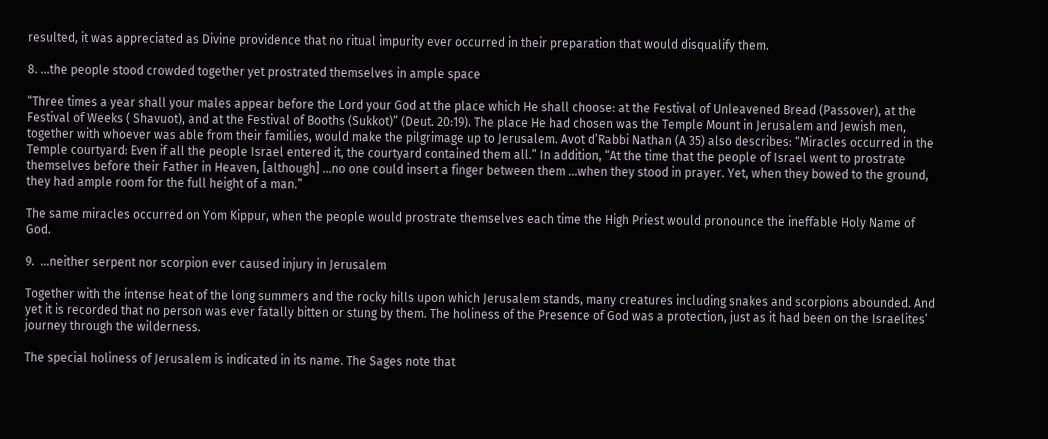resulted, it was appreciated as Divine providence that no ritual impurity ever occurred in their preparation that would disqualify them.

8. …the people stood crowded together yet prostrated themselves in ample space

“Three times a year shall your males appear before the Lord your God at the place which He shall choose: at the Festival of Unleavened Bread (Passover), at the Festival of Weeks ( Shavuot), and at the Festival of Booths (Sukkot)” (Deut. 20:19). The place He had chosen was the Temple Mount in Jerusalem and Jewish men, together with whoever was able from their families, would make the pilgrimage up to Jerusalem. Avot d’Rabbi Nathan (A 35) also describes: “Miracles occurred in the Temple courtyard: Even if all the people Israel entered it, the courtyard contained them all.” In addition, “At the time that the people of Israel went to prostrate themselves before their Father in Heaven, [although] …no one could insert a finger between them …when they stood in prayer. Yet, when they bowed to the ground, they had ample room for the full height of a man.”

The same miracles occurred on Yom Kippur, when the people would prostrate themselves each time the High Priest would pronounce the ineffable Holy Name of God.

9.  …neither serpent nor scorpion ever caused injury in Jerusalem

Together with the intense heat of the long summers and the rocky hills upon which Jerusalem stands, many creatures including snakes and scorpions abounded. And yet it is recorded that no person was ever fatally bitten or stung by them. The holiness of the Presence of God was a protection, just as it had been on the Israelites’ journey through the wilderness.

The special holiness of Jerusalem is indicated in its name. The Sages note that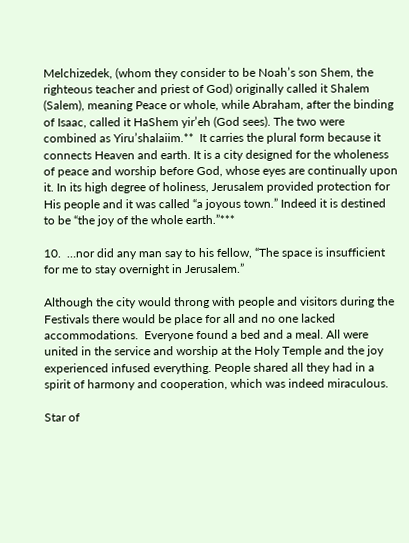Melchizedek, (whom they consider to be Noah’s son Shem, the righteous teacher and priest of God) originally called it Shalem (Salem), meaning Peace or whole, while Abraham, after the binding of Isaac, called it HaShem yir’eh (God sees). The two were combined as Yiru’shalaiim.**  It carries the plural form because it connects Heaven and earth. It is a city designed for the wholeness of peace and worship before God, whose eyes are continually upon it. In its high degree of holiness, Jerusalem provided protection for His people and it was called “a joyous town.” Indeed it is destined to be “the joy of the whole earth.”***

10.  …nor did any man say to his fellow, “The space is insufficient for me to stay overnight in Jerusalem.”

Although the city would throng with people and visitors during the Festivals there would be place for all and no one lacked accommodations.  Everyone found a bed and a meal. All were united in the service and worship at the Holy Temple and the joy experienced infused everything. People shared all they had in a spirit of harmony and cooperation, which was indeed miraculous.

Star of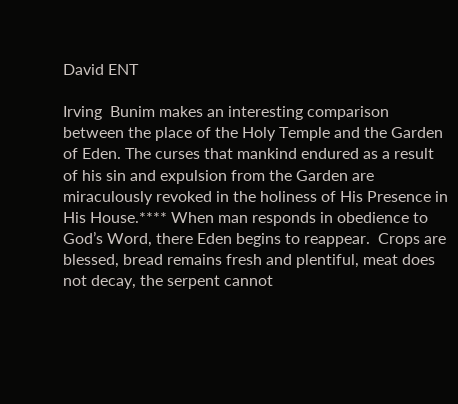David ENT

Irving  Bunim makes an interesting comparison between the place of the Holy Temple and the Garden of Eden. The curses that mankind endured as a result of his sin and expulsion from the Garden are miraculously revoked in the holiness of His Presence in His House.**** When man responds in obedience to God’s Word, there Eden begins to reappear.  Crops are blessed, bread remains fresh and plentiful, meat does not decay, the serpent cannot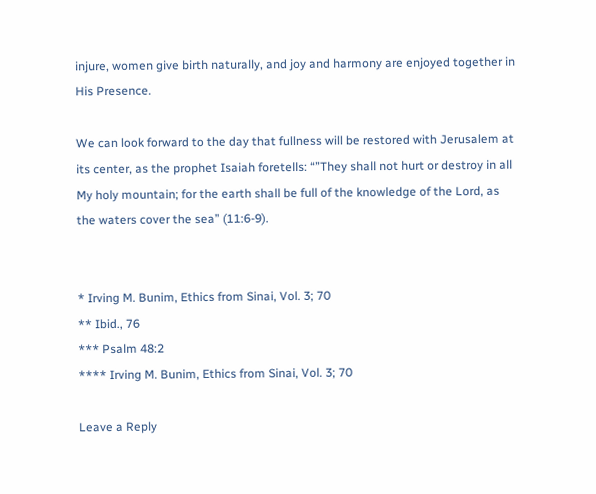injure, women give birth naturally, and joy and harmony are enjoyed together in His Presence.

We can look forward to the day that fullness will be restored with Jerusalem at its center, as the prophet Isaiah foretells: “”They shall not hurt or destroy in all My holy mountain; for the earth shall be full of the knowledge of the Lord, as the waters cover the sea” (11:6-9).


* Irving M. Bunim, Ethics from Sinai, Vol. 3; 70
** Ibid., 76
*** Psalm 48:2
**** Irving M. Bunim, Ethics from Sinai, Vol. 3; 70

Leave a Reply